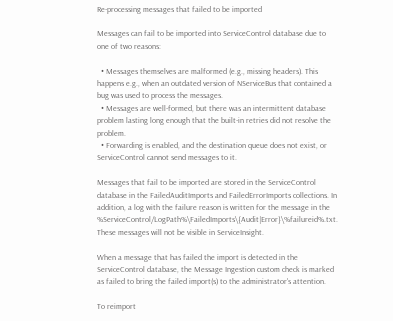Re-processing messages that failed to be imported

Messages can fail to be imported into ServiceControl database due to one of two reasons:

  • Messages themselves are malformed (e.g., missing headers). This happens e.g., when an outdated version of NServiceBus that contained a bug was used to process the messages.
  • Messages are well-formed, but there was an intermittent database problem lasting long enough that the built-in retries did not resolve the problem.
  • Forwarding is enabled, and the destination queue does not exist, or ServiceControl cannot send messages to it.

Messages that fail to be imported are stored in the ServiceControl database in the FailedAuditImports and FailedErrorImports collections. In addition, a log with the failure reason is written for the message in the %ServiceControl/LogPath%\FailedImports\{Audit|Error}\%failureid%.txt. These messages will not be visible in ServiceInsight.

When a message that has failed the import is detected in the ServiceControl database, the Message Ingestion custom check is marked as failed to bring the failed import(s) to the administrator's attention.

To reimport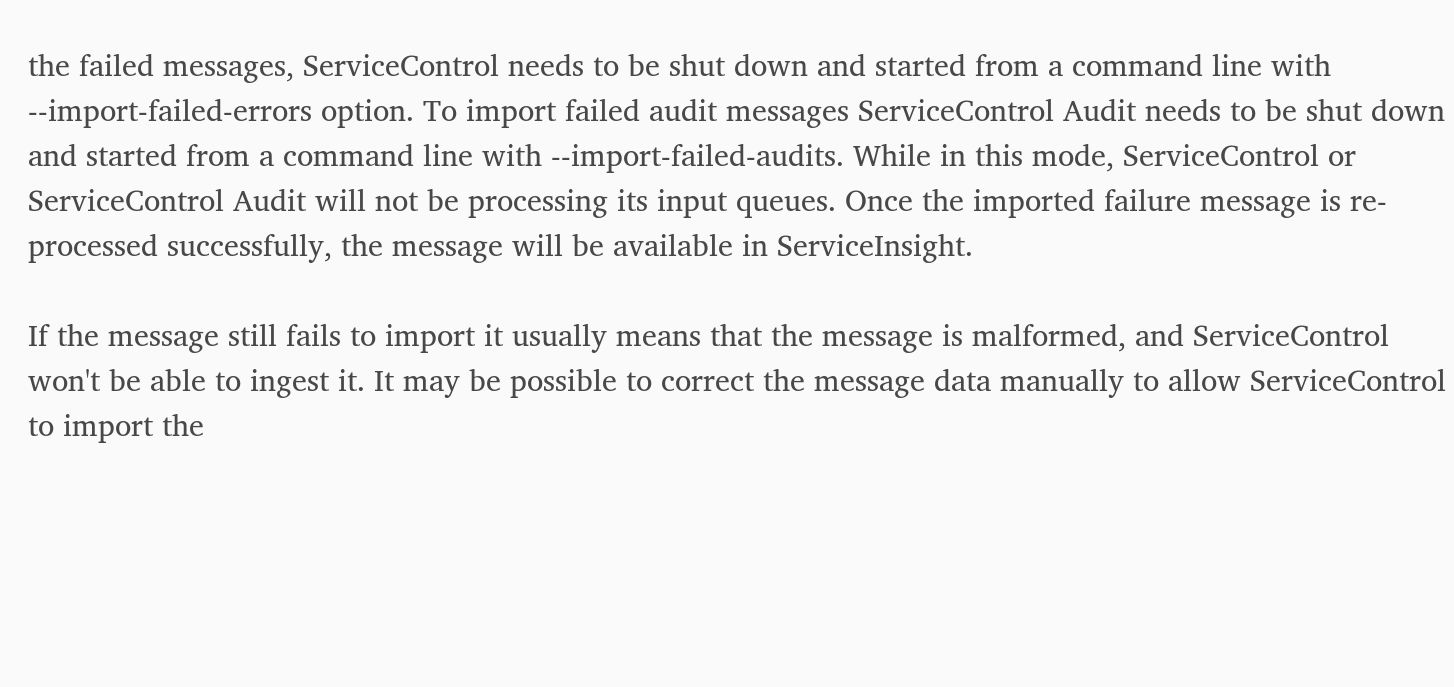the failed messages, ServiceControl needs to be shut down and started from a command line with --import-failed-errors option. To import failed audit messages ServiceControl Audit needs to be shut down and started from a command line with --import-failed-audits. While in this mode, ServiceControl or ServiceControl Audit will not be processing its input queues. Once the imported failure message is re-processed successfully, the message will be available in ServiceInsight.

If the message still fails to import it usually means that the message is malformed, and ServiceControl won't be able to ingest it. It may be possible to correct the message data manually to allow ServiceControl to import the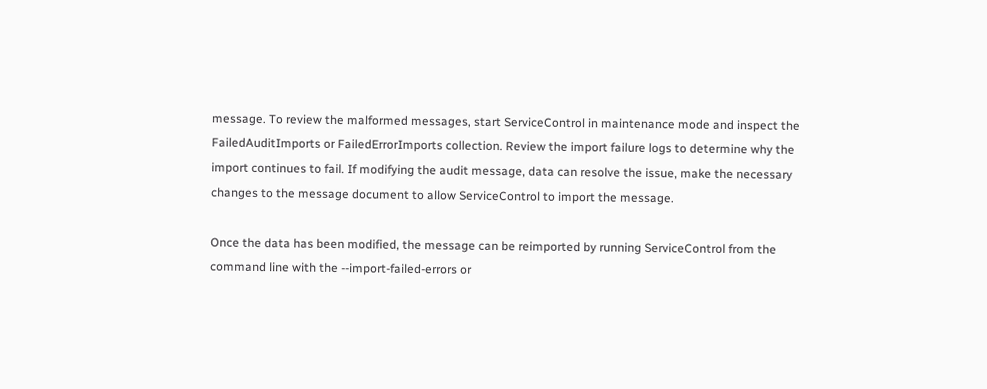message. To review the malformed messages, start ServiceControl in maintenance mode and inspect the FailedAuditImports or FailedErrorImports collection. Review the import failure logs to determine why the import continues to fail. If modifying the audit message, data can resolve the issue, make the necessary changes to the message document to allow ServiceControl to import the message.

Once the data has been modified, the message can be reimported by running ServiceControl from the command line with the --import-failed-errors or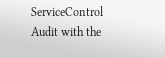ServiceControl Audit with the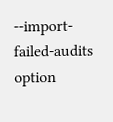--import-failed-audits option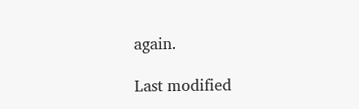again.

Last modified